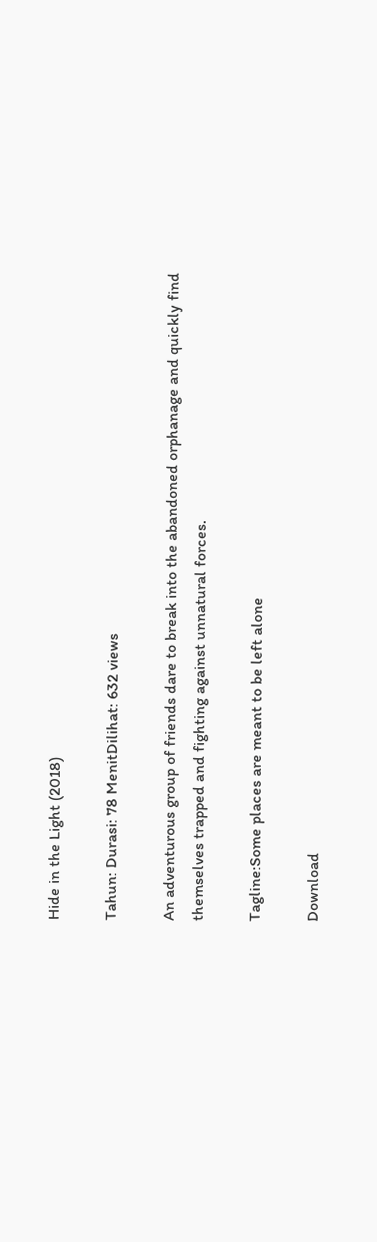Hide in the Light (2018)

Tahun: Durasi: 78 MenitDilihat: 632 views

An adventurous group of friends dare to break into the abandoned orphanage and quickly find themselves trapped and fighting against unnatural forces.

Tagline:Some places are meant to be left alone

Download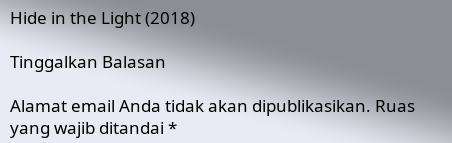Hide in the Light (2018)

Tinggalkan Balasan

Alamat email Anda tidak akan dipublikasikan. Ruas yang wajib ditandai *